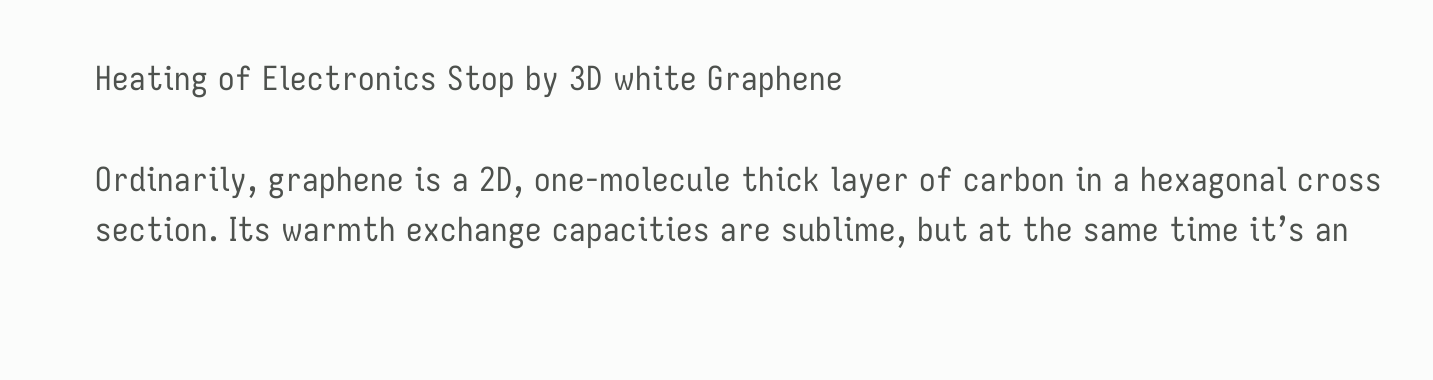Heating of Electronics Stop by 3D white Graphene

Ordinarily, graphene is a 2D, one-molecule thick layer of carbon in a hexagonal cross section. Its warmth exchange capacities are sublime, but at the same time it’s an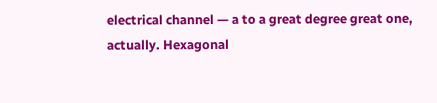electrical channel — a to a great degree great one, actually. Hexagonal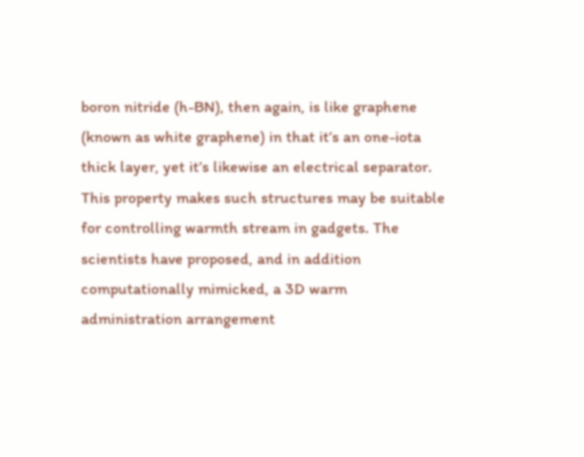boron nitride (h-BN), then again, is like graphene (known as white graphene) in that it’s an one-iota thick layer, yet it’s likewise an electrical separator. This property makes such structures may be suitable for controlling warmth stream in gadgets. The scientists have proposed, and in addition computationally mimicked, a 3D warm administration arrangement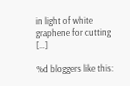in light of white graphene for cutting […]

%d bloggers like this: